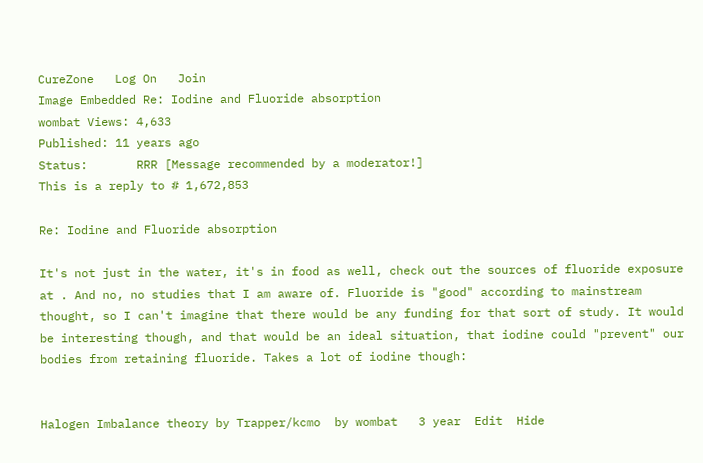CureZone   Log On   Join
Image Embedded Re: Iodine and Fluoride absorption
wombat Views: 4,633
Published: 11 years ago
Status:       RRR [Message recommended by a moderator!]
This is a reply to # 1,672,853

Re: Iodine and Fluoride absorption

It's not just in the water, it's in food as well, check out the sources of fluoride exposure at . And no, no studies that I am aware of. Fluoride is "good" according to mainstream thought, so I can't imagine that there would be any funding for that sort of study. It would be interesting though, and that would be an ideal situation, that iodine could "prevent" our bodies from retaining fluoride. Takes a lot of iodine though:


Halogen Imbalance theory by Trapper/kcmo  by wombat   3 year  Edit  Hide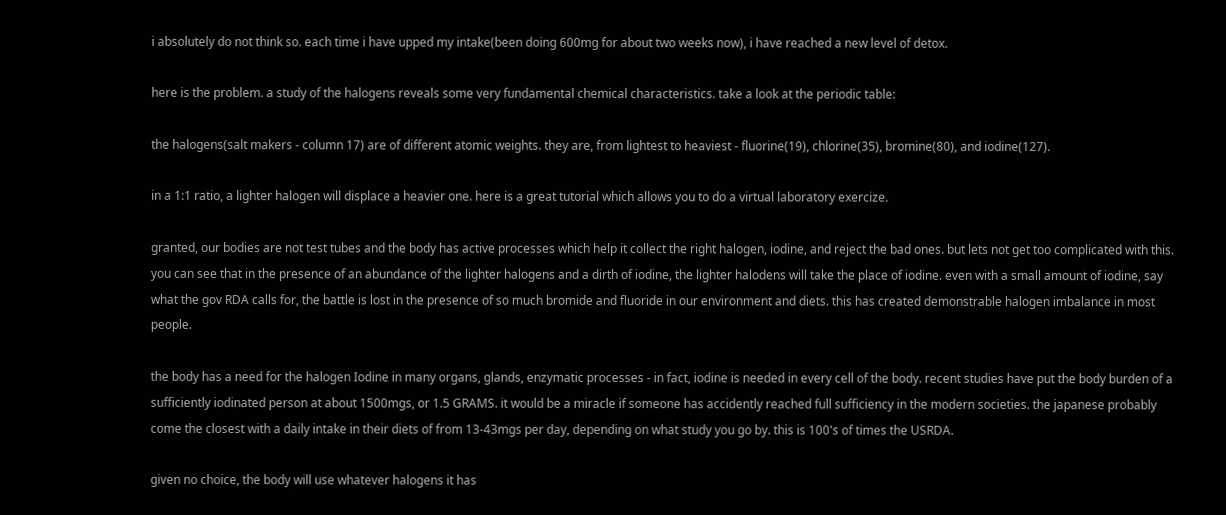i absolutely do not think so. each time i have upped my intake(been doing 600mg for about two weeks now), i have reached a new level of detox.

here is the problem. a study of the halogens reveals some very fundamental chemical characteristics. take a look at the periodic table:

the halogens(salt makers - column 17) are of different atomic weights. they are, from lightest to heaviest - fluorine(19), chlorine(35), bromine(80), and iodine(127).

in a 1:1 ratio, a lighter halogen will displace a heavier one. here is a great tutorial which allows you to do a virtual laboratory exercize.

granted, our bodies are not test tubes and the body has active processes which help it collect the right halogen, iodine, and reject the bad ones. but lets not get too complicated with this. you can see that in the presence of an abundance of the lighter halogens and a dirth of iodine, the lighter halodens will take the place of iodine. even with a small amount of iodine, say what the gov RDA calls for, the battle is lost in the presence of so much bromide and fluoride in our environment and diets. this has created demonstrable halogen imbalance in most people.

the body has a need for the halogen Iodine in many organs, glands, enzymatic processes - in fact, iodine is needed in every cell of the body. recent studies have put the body burden of a sufficiently iodinated person at about 1500mgs, or 1.5 GRAMS. it would be a miracle if someone has accidently reached full sufficiency in the modern societies. the japanese probably come the closest with a daily intake in their diets of from 13-43mgs per day, depending on what study you go by. this is 100's of times the USRDA.

given no choice, the body will use whatever halogens it has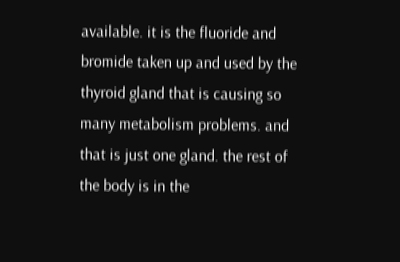available. it is the fluoride and bromide taken up and used by the thyroid gland that is causing so many metabolism problems. and that is just one gland. the rest of the body is in the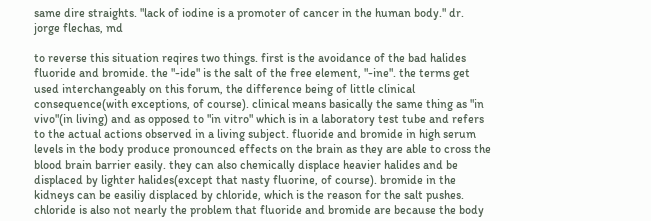same dire straights. "lack of iodine is a promoter of cancer in the human body." dr. jorge flechas, md

to reverse this situation reqires two things. first is the avoidance of the bad halides fluoride and bromide. the "-ide" is the salt of the free element, "-ine". the terms get used interchangeably on this forum, the difference being of little clinical consequence(with exceptions, of course). clinical means basically the same thing as "in vivo"(in living) and as opposed to "in vitro" which is in a laboratory test tube and refers to the actual actions observed in a living subject. fluoride and bromide in high serum levels in the body produce pronounced effects on the brain as they are able to cross the blood brain barrier easily. they can also chemically displace heavier halides and be displaced by lighter halides(except that nasty fluorine, of course). bromide in the kidneys can be easiliy displaced by chloride, which is the reason for the salt pushes. chloride is also not nearly the problem that fluoride and bromide are because the body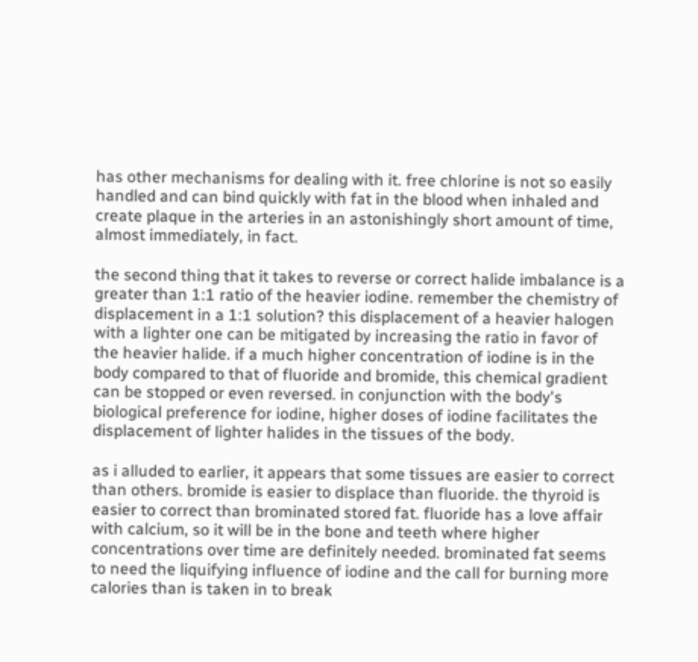has other mechanisms for dealing with it. free chlorine is not so easily handled and can bind quickly with fat in the blood when inhaled and create plaque in the arteries in an astonishingly short amount of time, almost immediately, in fact.

the second thing that it takes to reverse or correct halide imbalance is a greater than 1:1 ratio of the heavier iodine. remember the chemistry of displacement in a 1:1 solution? this displacement of a heavier halogen with a lighter one can be mitigated by increasing the ratio in favor of the heavier halide. if a much higher concentration of iodine is in the body compared to that of fluoride and bromide, this chemical gradient can be stopped or even reversed. in conjunction with the body's biological preference for iodine, higher doses of iodine facilitates the displacement of lighter halides in the tissues of the body.

as i alluded to earlier, it appears that some tissues are easier to correct than others. bromide is easier to displace than fluoride. the thyroid is easier to correct than brominated stored fat. fluoride has a love affair with calcium, so it will be in the bone and teeth where higher concentrations over time are definitely needed. brominated fat seems to need the liquifying influence of iodine and the call for burning more calories than is taken in to break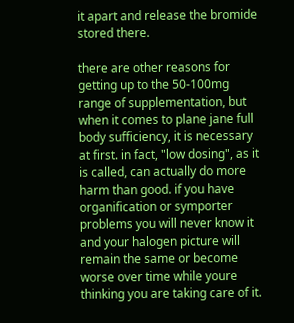it apart and release the bromide stored there.

there are other reasons for getting up to the 50-100mg range of supplementation, but when it comes to plane jane full body sufficiency, it is necessary at first. in fact, "low dosing", as it is called, can actually do more harm than good. if you have organification or symporter problems you will never know it and your halogen picture will remain the same or become worse over time while youre thinking you are taking care of it.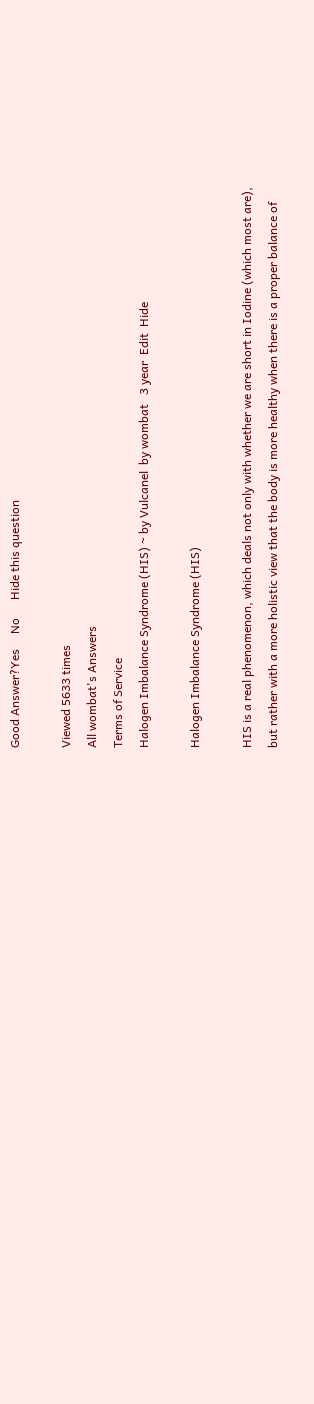Good Answer?Yes     No      Hide this question

Viewed 5633 times
All wombat's Answers
Terms of Service
Halogen Imbalance Syndrome (HIS) ~ by Vulcanel  by wombat   3 year  Edit  Hide

Halogen Imbalance Syndrome (HIS)

HIS is a real phenomenon, which deals not only with whether we are short in Iodine (which most are), but rather with a more holistic view that the body is more healthy when there is a proper balance of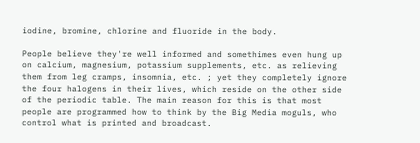iodine, bromine, chlorine and fluoride in the body.

People believe they're well informed and somethimes even hung up on calcium, magnesium, potassium supplements, etc. as relieving them from leg cramps, insomnia, etc. ; yet they completely ignore the four halogens in their lives, which reside on the other side of the periodic table. The main reason for this is that most people are programmed how to think by the Big Media moguls, who control what is printed and broadcast.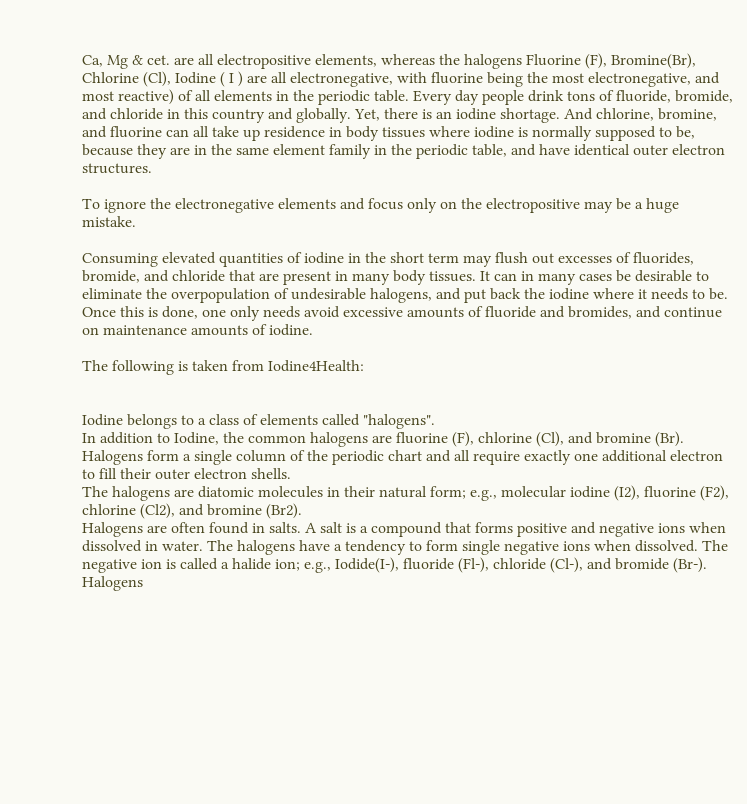Ca, Mg & cet. are all electropositive elements, whereas the halogens Fluorine (F), Bromine(Br), Chlorine (Cl), Iodine ( I ) are all electronegative, with fluorine being the most electronegative, and most reactive) of all elements in the periodic table. Every day people drink tons of fluoride, bromide, and chloride in this country and globally. Yet, there is an iodine shortage. And chlorine, bromine, and fluorine can all take up residence in body tissues where iodine is normally supposed to be, because they are in the same element family in the periodic table, and have identical outer electron structures.

To ignore the electronegative elements and focus only on the electropositive may be a huge mistake.

Consuming elevated quantities of iodine in the short term may flush out excesses of fluorides, bromide, and chloride that are present in many body tissues. It can in many cases be desirable to eliminate the overpopulation of undesirable halogens, and put back the iodine where it needs to be. Once this is done, one only needs avoid excessive amounts of fluoride and bromides, and continue on maintenance amounts of iodine.

The following is taken from Iodine4Health:


Iodine belongs to a class of elements called "halogens".
In addition to Iodine, the common halogens are fluorine (F), chlorine (Cl), and bromine (Br). Halogens form a single column of the periodic chart and all require exactly one additional electron to fill their outer electron shells.
The halogens are diatomic molecules in their natural form; e.g., molecular iodine (I2), fluorine (F2), chlorine (Cl2), and bromine (Br2).
Halogens are often found in salts. A salt is a compound that forms positive and negative ions when dissolved in water. The halogens have a tendency to form single negative ions when dissolved. The negative ion is called a halide ion; e.g., Iodide(I-), fluoride (Fl-), chloride (Cl-), and bromide (Br-).
Halogens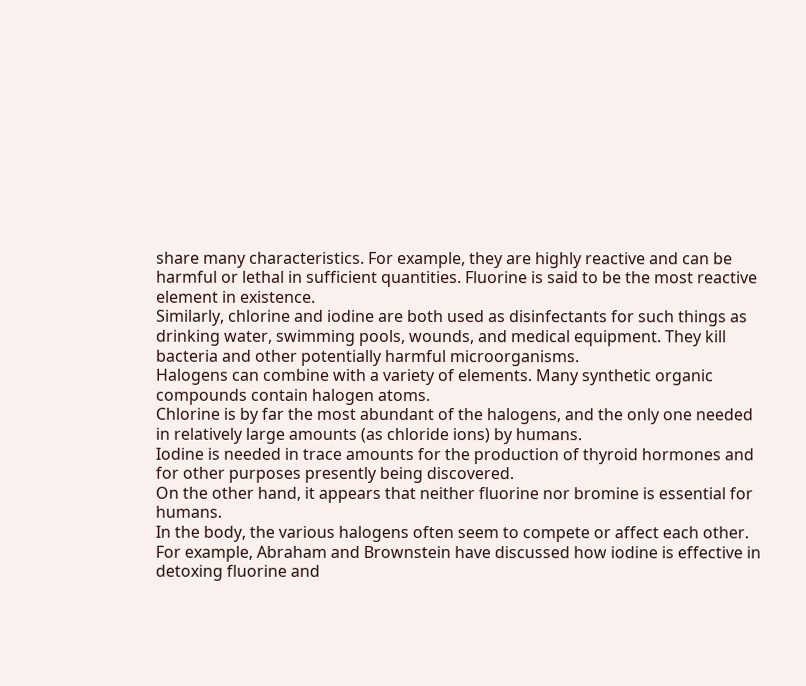share many characteristics. For example, they are highly reactive and can be harmful or lethal in sufficient quantities. Fluorine is said to be the most reactive element in existence.
Similarly, chlorine and iodine are both used as disinfectants for such things as drinking water, swimming pools, wounds, and medical equipment. They kill bacteria and other potentially harmful microorganisms.
Halogens can combine with a variety of elements. Many synthetic organic compounds contain halogen atoms.
Chlorine is by far the most abundant of the halogens, and the only one needed in relatively large amounts (as chloride ions) by humans.
Iodine is needed in trace amounts for the production of thyroid hormones and for other purposes presently being discovered.
On the other hand, it appears that neither fluorine nor bromine is essential for humans.
In the body, the various halogens often seem to compete or affect each other. For example, Abraham and Brownstein have discussed how iodine is effective in detoxing fluorine and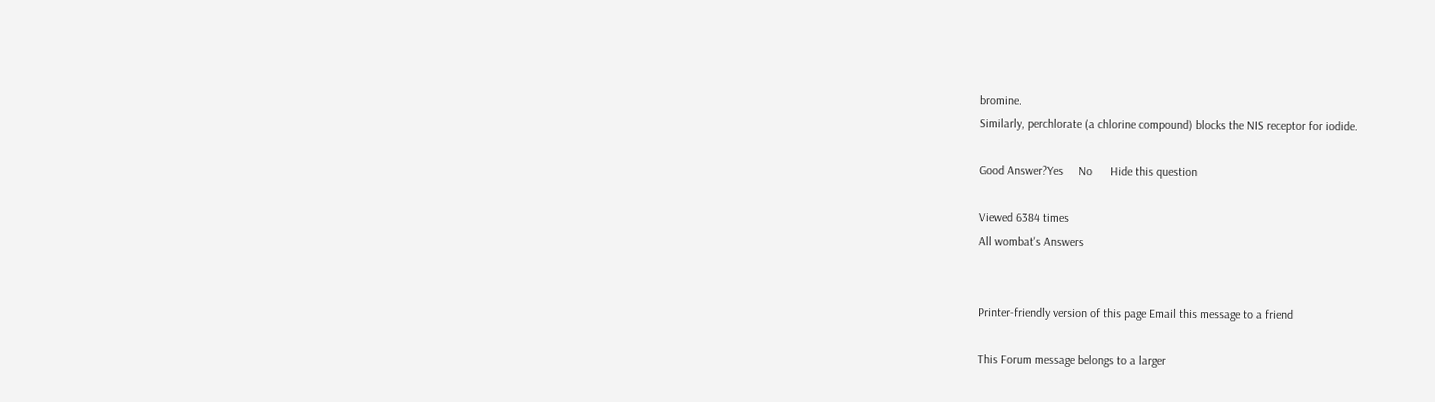bromine.
Similarly, perchlorate (a chlorine compound) blocks the NIS receptor for iodide.

Good Answer?Yes     No      Hide this question

Viewed 6384 times
All wombat's Answers


Printer-friendly version of this page Email this message to a friend

This Forum message belongs to a larger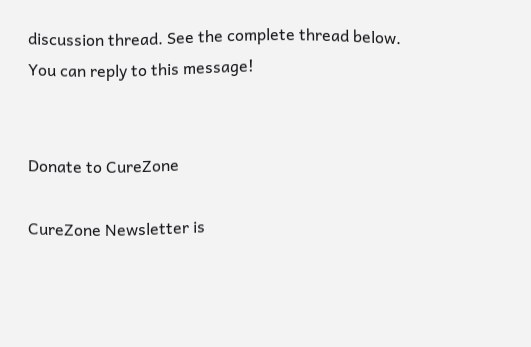discussion thread. See the complete thread below. You can reply to this message!


Donate to CureZone

CureZone Newsletter is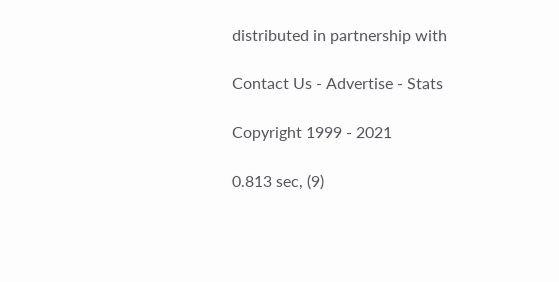distributed in partnership with

Contact Us - Advertise - Stats

Copyright 1999 - 2021

0.813 sec, (9)